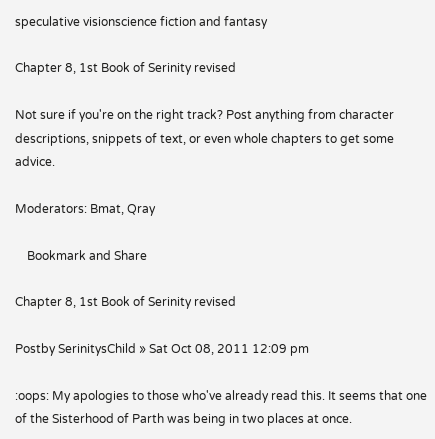speculative visionscience fiction and fantasy

Chapter 8, 1st Book of Serinity revised

Not sure if you're on the right track? Post anything from character descriptions, snippets of text, or even whole chapters to get some advice.

Moderators: Bmat, Qray

    Bookmark and Share

Chapter 8, 1st Book of Serinity revised

Postby SerinitysChild » Sat Oct 08, 2011 12:09 pm

:oops: My apologies to those who've already read this. It seems that one of the Sisterhood of Parth was being in two places at once.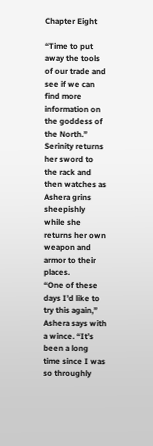Chapter Eight

“Time to put away the tools of our trade and see if we can find more information on the goddess of the North.” Serinity returns her sword to the rack and then watches as Ashera grins sheepishly while she returns her own weapon and armor to their places.
“One of these days I’d like to try this again,” Ashera says with a wince. “It’s been a long time since I was so throughly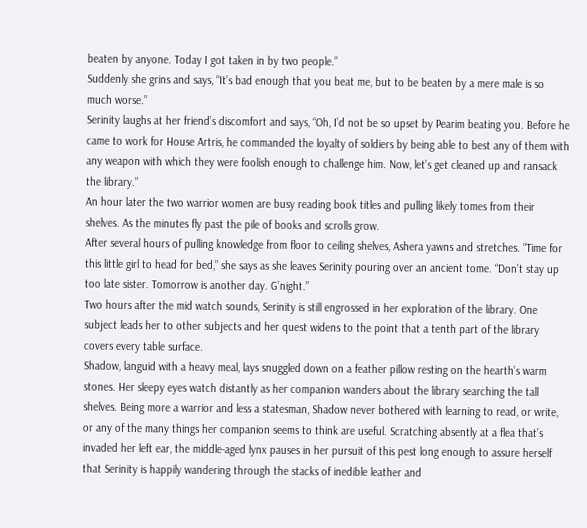beaten by anyone. Today I got taken in by two people.”
Suddenly she grins and says, “It’s bad enough that you beat me, but to be beaten by a mere male is so much worse.”
Serinity laughs at her friend’s discomfort and says, “Oh, I’d not be so upset by Pearim beating you. Before he came to work for House Artris, he commanded the loyalty of soldiers by being able to best any of them with any weapon with which they were foolish enough to challenge him. Now, let’s get cleaned up and ransack the library.”
An hour later the two warrior women are busy reading book titles and pulling likely tomes from their shelves. As the minutes fly past the pile of books and scrolls grow.
After several hours of pulling knowledge from floor to ceiling shelves, Ashera yawns and stretches. “Time for this little girl to head for bed,” she says as she leaves Serinity pouring over an ancient tome. “Don’t stay up too late sister. Tomorrow is another day. G’night.”
Two hours after the mid watch sounds, Serinity is still engrossed in her exploration of the library. One subject leads her to other subjects and her quest widens to the point that a tenth part of the library covers every table surface.
Shadow, languid with a heavy meal, lays snuggled down on a feather pillow resting on the hearth’s warm stones. Her sleepy eyes watch distantly as her companion wanders about the library searching the tall shelves. Being more a warrior and less a statesman, Shadow never bothered with learning to read, or write, or any of the many things her companion seems to think are useful. Scratching absently at a flea that’s invaded her left ear, the middle-aged lynx pauses in her pursuit of this pest long enough to assure herself that Serinity is happily wandering through the stacks of inedible leather and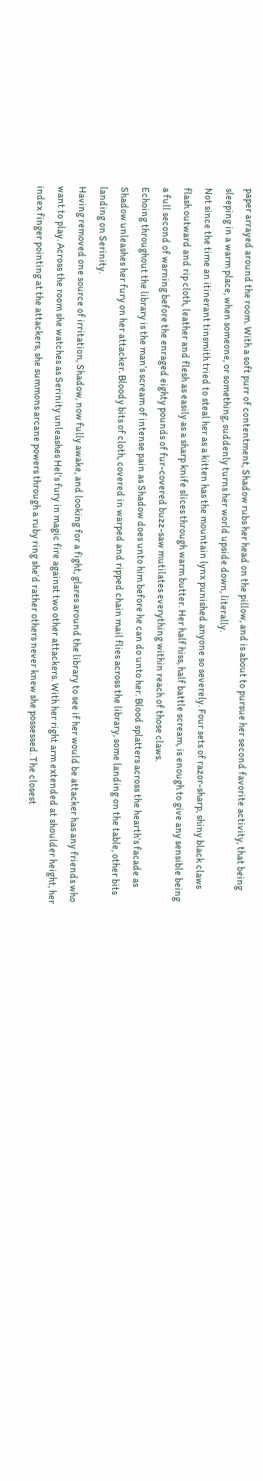paper arrayed around the room. With a soft purr of contentment, Shadow rubs her head on the pillow, and is about to pursue her second favorite activity, that being sleeping in a warm place, when someone, or something, suddenly turns her world upside down, literally.
Not since the time an itinerant tinsmith tried to steal her as a kitten has the mountain lynx punished anyone so severely. Four sets of razor-sharp, shiny black claws flash outward and rip cloth, leather and flesh as easily as a sharp knife slices through warm butter. Her half hiss, half battle scream, is enough to give any sensible being a full second of warning before the enraged eighty pounds of fur-covered buzz-saw mutilates everything within reach of those claws.
Echoing throughout the library is the man’s scream of intense pain as Shadow does unto him before he can do unto her. Blood splatters across the hearth’s facade as Shadow unleashes her fury on her attacker. Bloody bits of cloth, covered in warped and ripped chain mail flies across the library, some landing on the table, other bits landing on Serinity.
Having removed one source of irritation, Shadow, now fully awake, and looking for a fight, glares around the library to see if her would be attacker has any friends who want to play. Across the room she watches as Serinity unleashes Hel’s fury in magic fire against two other attackers. With her right arm extended at shoulder height, her index finger pointing at the attackers, she summons arcane powers through a ruby ring she’d rather others never knew she possessed. The closest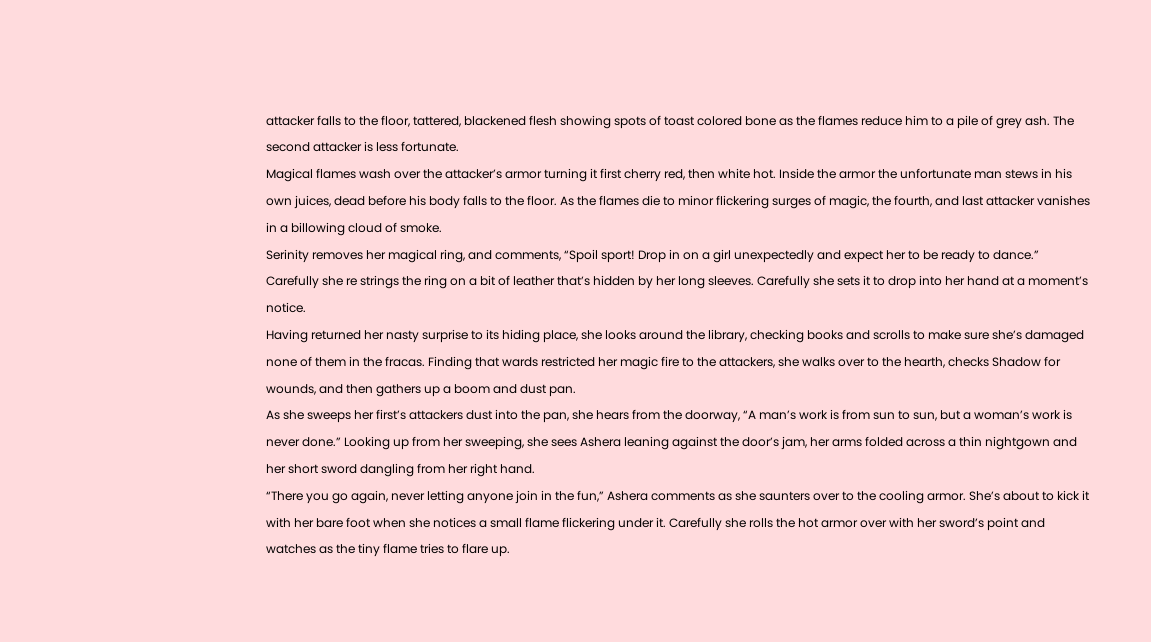attacker falls to the floor, tattered, blackened flesh showing spots of toast colored bone as the flames reduce him to a pile of grey ash. The second attacker is less fortunate.
Magical flames wash over the attacker’s armor turning it first cherry red, then white hot. Inside the armor the unfortunate man stews in his own juices, dead before his body falls to the floor. As the flames die to minor flickering surges of magic, the fourth, and last attacker vanishes in a billowing cloud of smoke.
Serinity removes her magical ring, and comments, “Spoil sport! Drop in on a girl unexpectedly and expect her to be ready to dance.” Carefully she re strings the ring on a bit of leather that’s hidden by her long sleeves. Carefully she sets it to drop into her hand at a moment’s notice.
Having returned her nasty surprise to its hiding place, she looks around the library, checking books and scrolls to make sure she’s damaged none of them in the fracas. Finding that wards restricted her magic fire to the attackers, she walks over to the hearth, checks Shadow for wounds, and then gathers up a boom and dust pan.
As she sweeps her first’s attackers dust into the pan, she hears from the doorway, “A man’s work is from sun to sun, but a woman’s work is never done.” Looking up from her sweeping, she sees Ashera leaning against the door’s jam, her arms folded across a thin nightgown and her short sword dangling from her right hand.
“There you go again, never letting anyone join in the fun,” Ashera comments as she saunters over to the cooling armor. She’s about to kick it with her bare foot when she notices a small flame flickering under it. Carefully she rolls the hot armor over with her sword’s point and watches as the tiny flame tries to flare up.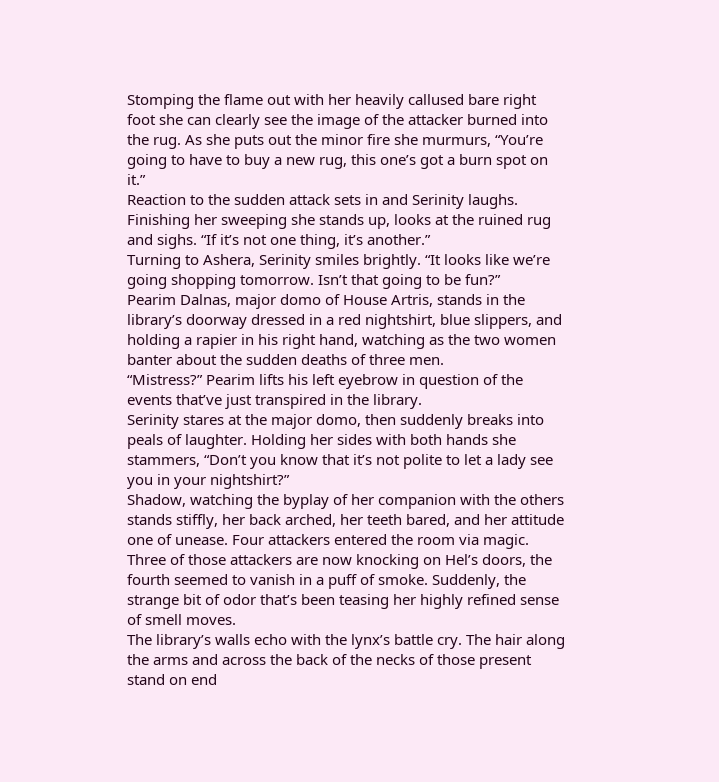Stomping the flame out with her heavily callused bare right foot she can clearly see the image of the attacker burned into the rug. As she puts out the minor fire she murmurs, “You’re going to have to buy a new rug, this one’s got a burn spot on it.”
Reaction to the sudden attack sets in and Serinity laughs. Finishing her sweeping she stands up, looks at the ruined rug and sighs. “If it’s not one thing, it’s another.”
Turning to Ashera, Serinity smiles brightly. “It looks like we’re going shopping tomorrow. Isn’t that going to be fun?”
Pearim Dalnas, major domo of House Artris, stands in the library’s doorway dressed in a red nightshirt, blue slippers, and holding a rapier in his right hand, watching as the two women banter about the sudden deaths of three men.
“Mistress?” Pearim lifts his left eyebrow in question of the events that’ve just transpired in the library.
Serinity stares at the major domo, then suddenly breaks into peals of laughter. Holding her sides with both hands she stammers, “Don’t you know that it’s not polite to let a lady see you in your nightshirt?”
Shadow, watching the byplay of her companion with the others stands stiffly, her back arched, her teeth bared, and her attitude one of unease. Four attackers entered the room via magic. Three of those attackers are now knocking on Hel’s doors, the fourth seemed to vanish in a puff of smoke. Suddenly, the strange bit of odor that’s been teasing her highly refined sense of smell moves.
The library’s walls echo with the lynx’s battle cry. The hair along the arms and across the back of the necks of those present stand on end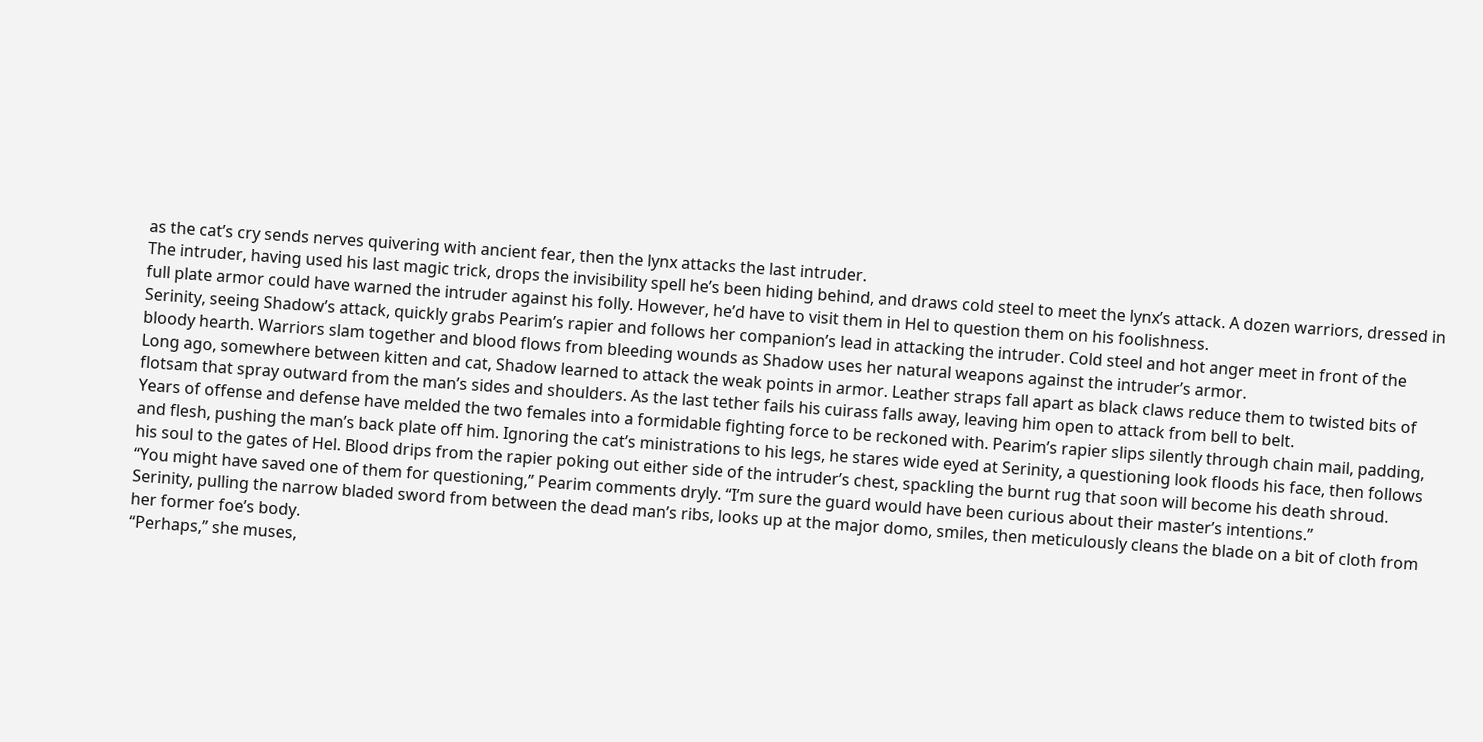as the cat’s cry sends nerves quivering with ancient fear, then the lynx attacks the last intruder.
The intruder, having used his last magic trick, drops the invisibility spell he’s been hiding behind, and draws cold steel to meet the lynx’s attack. A dozen warriors, dressed in full plate armor could have warned the intruder against his folly. However, he’d have to visit them in Hel to question them on his foolishness.
Serinity, seeing Shadow’s attack, quickly grabs Pearim’s rapier and follows her companion’s lead in attacking the intruder. Cold steel and hot anger meet in front of the bloody hearth. Warriors slam together and blood flows from bleeding wounds as Shadow uses her natural weapons against the intruder’s armor.
Long ago, somewhere between kitten and cat, Shadow learned to attack the weak points in armor. Leather straps fall apart as black claws reduce them to twisted bits of flotsam that spray outward from the man’s sides and shoulders. As the last tether fails his cuirass falls away, leaving him open to attack from bell to belt.
Years of offense and defense have melded the two females into a formidable fighting force to be reckoned with. Pearim’s rapier slips silently through chain mail, padding, and flesh, pushing the man’s back plate off him. Ignoring the cat’s ministrations to his legs, he stares wide eyed at Serinity, a questioning look floods his face, then follows his soul to the gates of Hel. Blood drips from the rapier poking out either side of the intruder’s chest, spackling the burnt rug that soon will become his death shroud.
“You might have saved one of them for questioning,” Pearim comments dryly. “I’m sure the guard would have been curious about their master’s intentions.”
Serinity, pulling the narrow bladed sword from between the dead man’s ribs, looks up at the major domo, smiles, then meticulously cleans the blade on a bit of cloth from her former foe’s body.
“Perhaps,” she muses,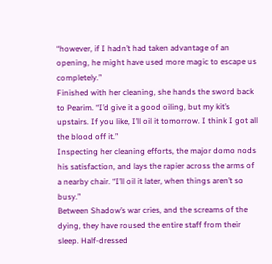“however, if I hadn’t had taken advantage of an opening, he might have used more magic to escape us completely.”
Finished with her cleaning, she hands the sword back to Pearim. “I’d give it a good oiling, but my kit’s upstairs. If you like, I’ll oil it tomorrow. I think I got all the blood off it.”
Inspecting her cleaning efforts, the major domo nods his satisfaction, and lays the rapier across the arms of a nearby chair. “I’ll oil it later, when things aren’t so busy.”
Between Shadow’s war cries, and the screams of the dying, they have roused the entire staff from their sleep. Half-dressed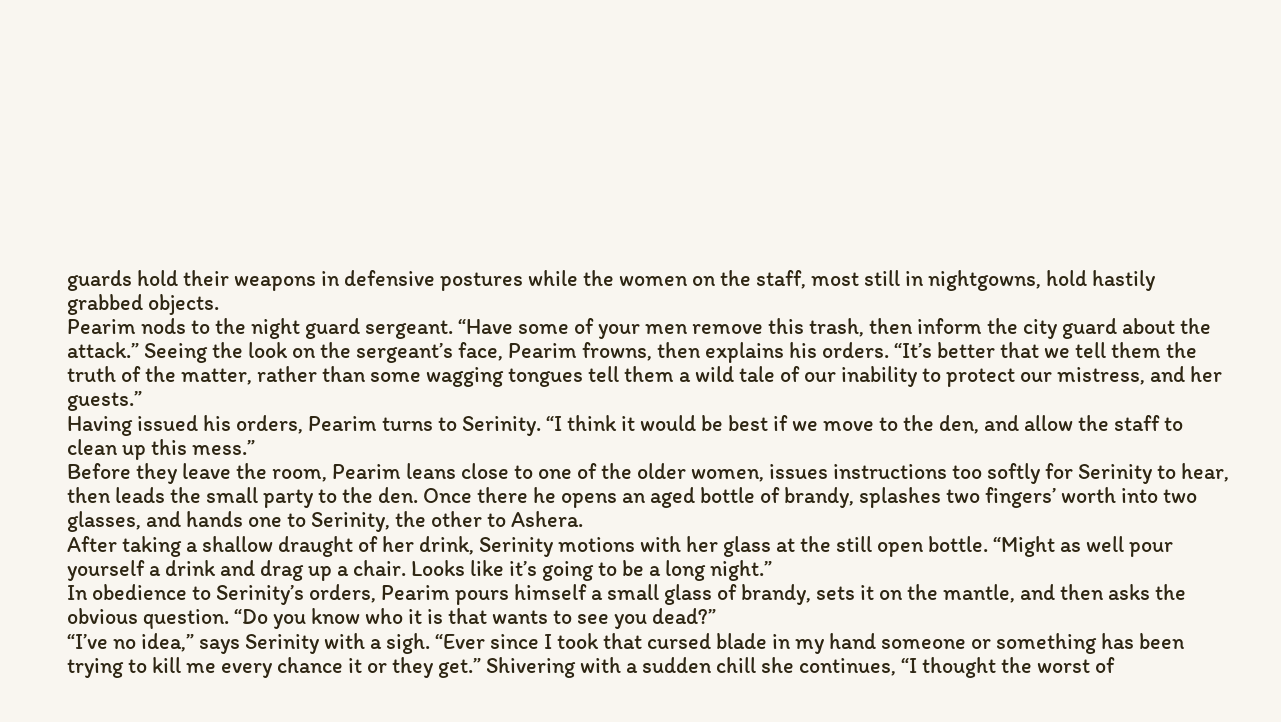guards hold their weapons in defensive postures while the women on the staff, most still in nightgowns, hold hastily grabbed objects.
Pearim nods to the night guard sergeant. “Have some of your men remove this trash, then inform the city guard about the attack.” Seeing the look on the sergeant’s face, Pearim frowns, then explains his orders. “It’s better that we tell them the truth of the matter, rather than some wagging tongues tell them a wild tale of our inability to protect our mistress, and her guests.”
Having issued his orders, Pearim turns to Serinity. “I think it would be best if we move to the den, and allow the staff to clean up this mess.”
Before they leave the room, Pearim leans close to one of the older women, issues instructions too softly for Serinity to hear, then leads the small party to the den. Once there he opens an aged bottle of brandy, splashes two fingers’ worth into two glasses, and hands one to Serinity, the other to Ashera.
After taking a shallow draught of her drink, Serinity motions with her glass at the still open bottle. “Might as well pour yourself a drink and drag up a chair. Looks like it’s going to be a long night.”
In obedience to Serinity’s orders, Pearim pours himself a small glass of brandy, sets it on the mantle, and then asks the obvious question. “Do you know who it is that wants to see you dead?”
“I’ve no idea,” says Serinity with a sigh. “Ever since I took that cursed blade in my hand someone or something has been trying to kill me every chance it or they get.” Shivering with a sudden chill she continues, “I thought the worst of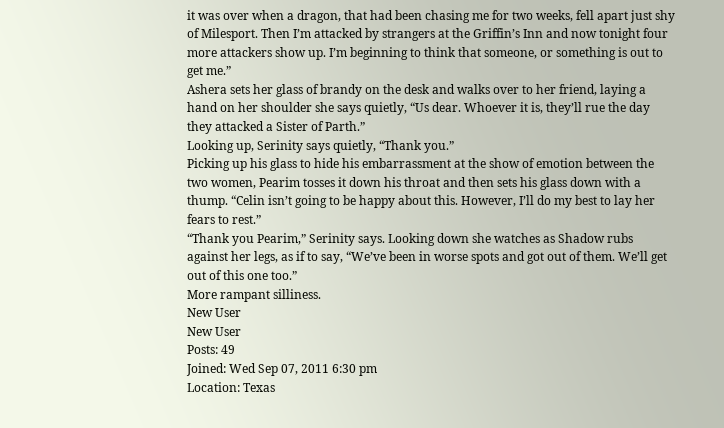it was over when a dragon, that had been chasing me for two weeks, fell apart just shy of Milesport. Then I’m attacked by strangers at the Griffin’s Inn and now tonight four more attackers show up. I’m beginning to think that someone, or something is out to get me.”
Ashera sets her glass of brandy on the desk and walks over to her friend, laying a hand on her shoulder she says quietly, “Us dear. Whoever it is, they’ll rue the day they attacked a Sister of Parth.”
Looking up, Serinity says quietly, “Thank you.”
Picking up his glass to hide his embarrassment at the show of emotion between the two women, Pearim tosses it down his throat and then sets his glass down with a thump. “Celin isn’t going to be happy about this. However, I’ll do my best to lay her fears to rest.”
“Thank you Pearim,” Serinity says. Looking down she watches as Shadow rubs against her legs, as if to say, “We’ve been in worse spots and got out of them. We’ll get out of this one too.”
More rampant silliness.
New User
New User
Posts: 49
Joined: Wed Sep 07, 2011 6:30 pm
Location: Texas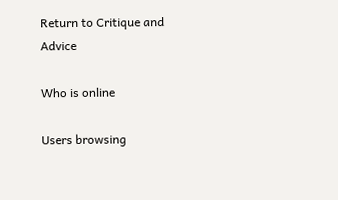Return to Critique and Advice

Who is online

Users browsing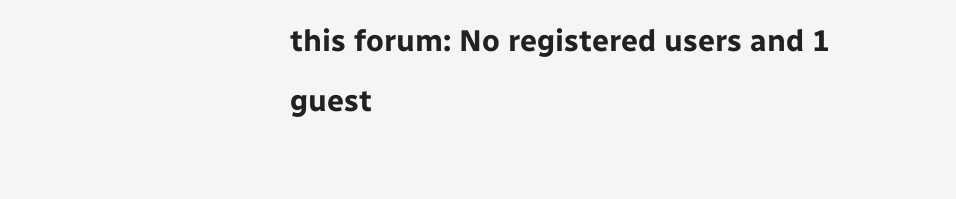this forum: No registered users and 1 guest